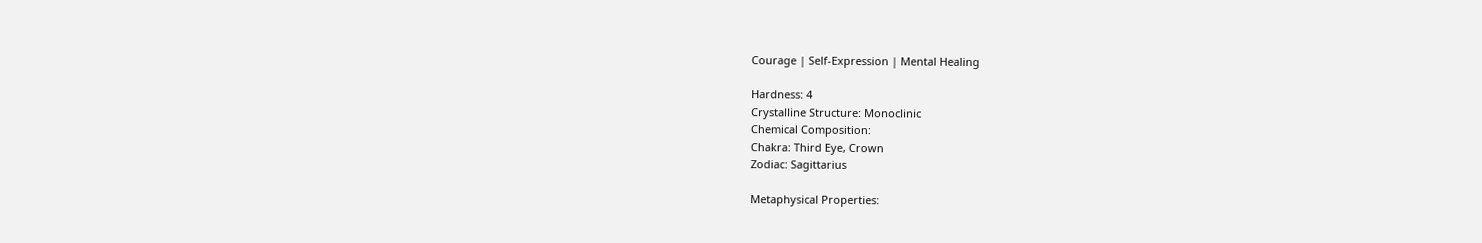Courage | Self-Expression | Mental Healing

Hardness: 4
Crystalline Structure: Monoclinic
Chemical Composition:
Chakra: Third Eye, Crown
Zodiac: Sagittarius

Metaphysical Properties: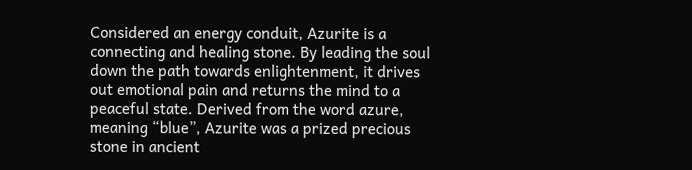Considered an energy conduit, Azurite is a connecting and healing stone. By leading the soul down the path towards enlightenment, it drives out emotional pain and returns the mind to a peaceful state. Derived from the word azure, meaning “blue”, Azurite was a prized precious stone in ancient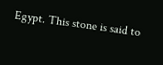Egypt. This stone is said to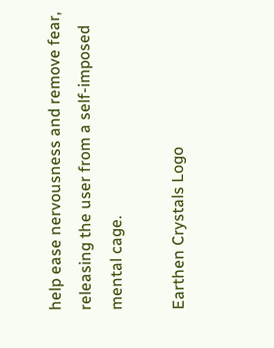help ease nervousness and remove fear, releasing the user from a self-imposed mental cage.

Earthen Crystals Logo